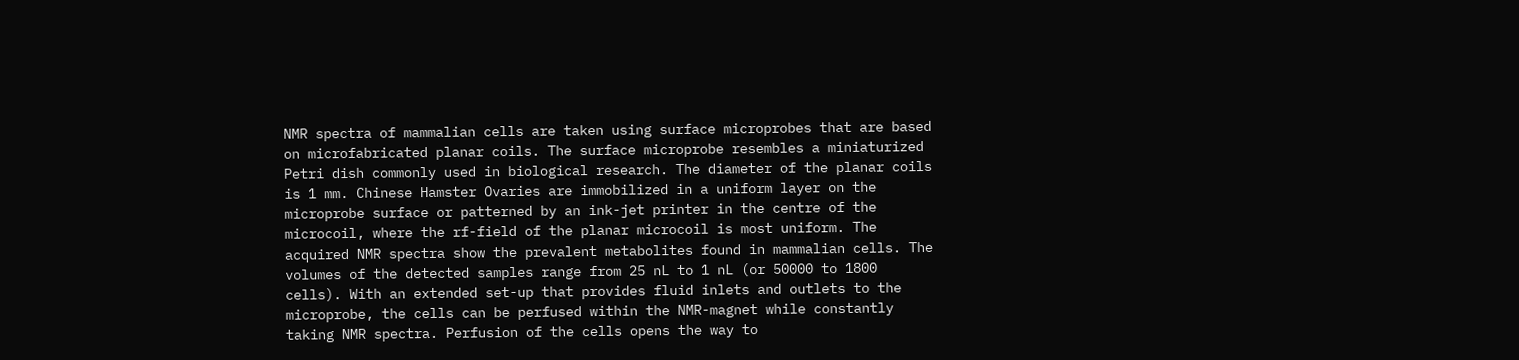NMR spectra of mammalian cells are taken using surface microprobes that are based on microfabricated planar coils. The surface microprobe resembles a miniaturized Petri dish commonly used in biological research. The diameter of the planar coils is 1 mm. Chinese Hamster Ovaries are immobilized in a uniform layer on the microprobe surface or patterned by an ink-jet printer in the centre of the microcoil, where the rf-field of the planar microcoil is most uniform. The acquired NMR spectra show the prevalent metabolites found in mammalian cells. The volumes of the detected samples range from 25 nL to 1 nL (or 50000 to 1800 cells). With an extended set-up that provides fluid inlets and outlets to the microprobe, the cells can be perfused within the NMR-magnet while constantly taking NMR spectra. Perfusion of the cells opens the way to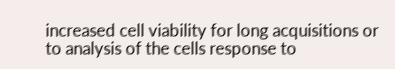increased cell viability for long acquisitions or to analysis of the cells response to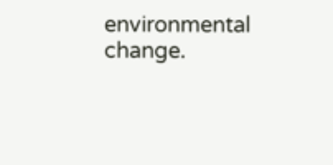environmental change.